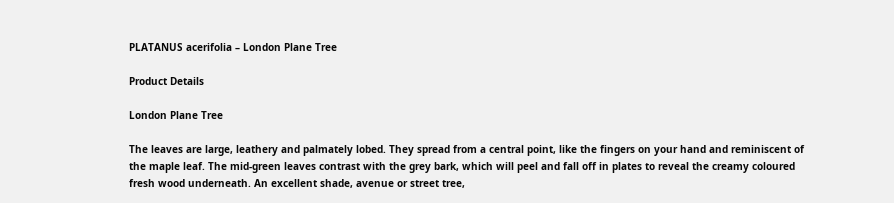PLATANUS acerifolia – London Plane Tree

Product Details

London Plane Tree

The leaves are large, leathery and palmately lobed. They spread from a central point, like the fingers on your hand and reminiscent of the maple leaf. The mid-green leaves contrast with the grey bark, which will peel and fall off in plates to reveal the creamy coloured fresh wood underneath. An excellent shade, avenue or street tree,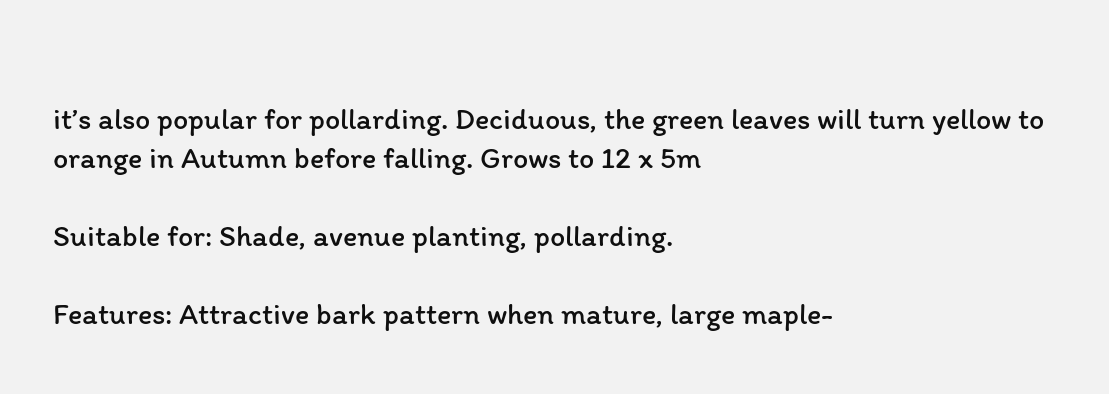it’s also popular for pollarding. Deciduous, the green leaves will turn yellow to orange in Autumn before falling. Grows to 12 x 5m

Suitable for: Shade, avenue planting, pollarding.

Features: Attractive bark pattern when mature, large maple-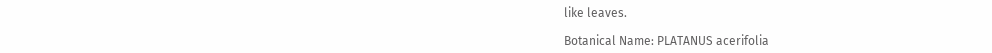like leaves.

Botanical Name: PLATANUS acerifolia